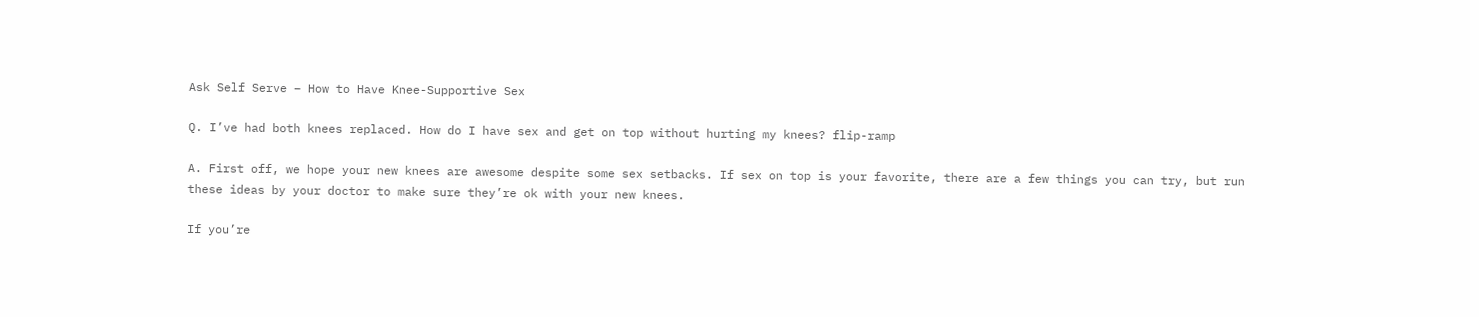Ask Self Serve – How to Have Knee-Supportive Sex

Q. I’ve had both knees replaced. How do I have sex and get on top without hurting my knees? flip-ramp

A. First off, we hope your new knees are awesome despite some sex setbacks. If sex on top is your favorite, there are a few things you can try, but run these ideas by your doctor to make sure they’re ok with your new knees.

If you’re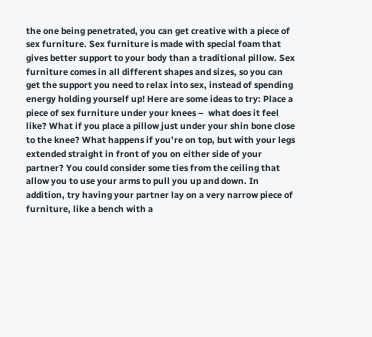the one being penetrated, you can get creative with a piece of sex furniture. Sex furniture is made with special foam that gives better support to your body than a traditional pillow. Sex furniture comes in all different shapes and sizes, so you can get the support you need to relax into sex, instead of spending energy holding yourself up! Here are some ideas to try: Place a piece of sex furniture under your knees –  what does it feel like? What if you place a pillow just under your shin bone close to the knee? What happens if you’re on top, but with your legs extended straight in front of you on either side of your partner? You could consider some ties from the ceiling that allow you to use your arms to pull you up and down. In addition, try having your partner lay on a very narrow piece of furniture, like a bench with a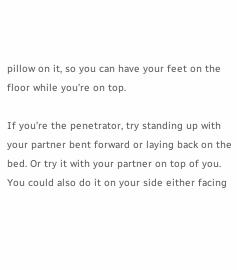pillow on it, so you can have your feet on the floor while you’re on top.

If you’re the penetrator, try standing up with your partner bent forward or laying back on the bed. Or try it with your partner on top of you. You could also do it on your side either facing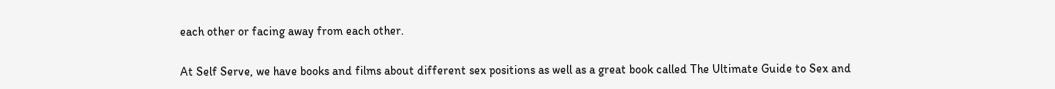each other or facing away from each other.

At Self Serve, we have books and films about different sex positions as well as a great book called The Ultimate Guide to Sex and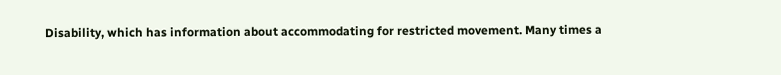Disability, which has information about accommodating for restricted movement. Many times a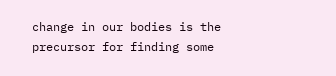change in our bodies is the precursor for finding some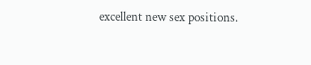excellent new sex positions.